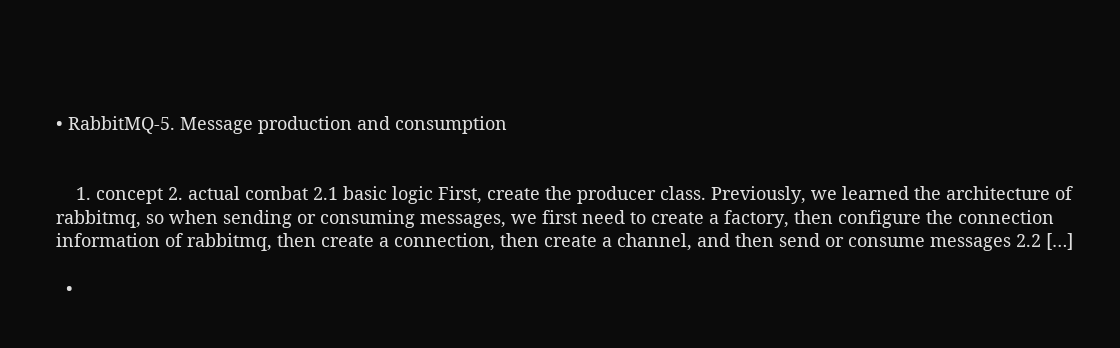• RabbitMQ-5. Message production and consumption


    1. concept 2. actual combat 2.1 basic logic First, create the producer class. Previously, we learned the architecture of rabbitmq, so when sending or consuming messages, we first need to create a factory, then configure the connection information of rabbitmq, then create a connection, then create a channel, and then send or consume messages 2.2 […]

  •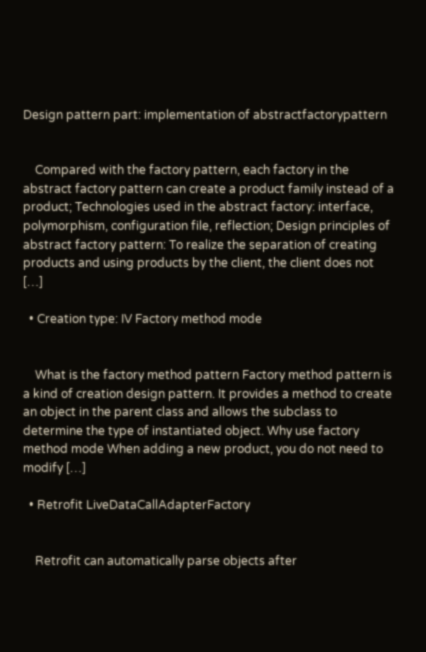Design pattern part: implementation of abstractfactorypattern


    Compared with the factory pattern, each factory in the abstract factory pattern can create a product family instead of a product; Technologies used in the abstract factory: interface, polymorphism, configuration file, reflection; Design principles of abstract factory pattern: To realize the separation of creating products and using products by the client, the client does not […]

  • Creation type: IV Factory method mode


    What is the factory method pattern Factory method pattern is a kind of creation design pattern. It provides a method to create an object in the parent class and allows the subclass to determine the type of instantiated object. Why use factory method mode When adding a new product, you do not need to modify […]

  • Retrofit LiveDataCallAdapterFactory


    Retrofit can automatically parse objects after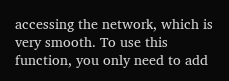accessing the network, which is very smooth. To use this function, you only need to add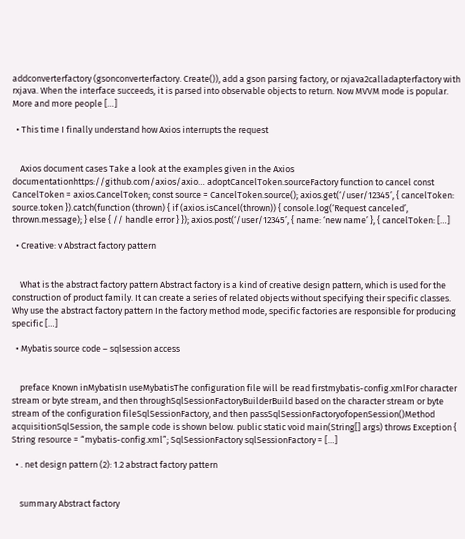addconverterfactory (gsonconverterfactory. Create()), add a gson parsing factory, or rxjava2calladapterfactory with rxjava. When the interface succeeds, it is parsed into observable objects to return. Now MVVM mode is popular. More and more people […]

  • This time I finally understand how Axios interrupts the request


    Axios document cases Take a look at the examples given in the Axios documentationhttps://github.com/axios/axio… adoptCancelToken.sourceFactory function to cancel const CancelToken = axios.CancelToken; const source = CancelToken.source(); axios.get(‘/user/12345’, { cancelToken: source.token }).catch(function (thrown) { if (axios.isCancel(thrown)) { console.log(‘Request canceled’, thrown.message); } else { // handle error } }); axios.post(‘/user/12345’, { name: ‘new name’ }, { cancelToken: […]

  • Creative: v Abstract factory pattern


    What is the abstract factory pattern Abstract factory is a kind of creative design pattern, which is used for the construction of product family. It can create a series of related objects without specifying their specific classes. Why use the abstract factory pattern In the factory method mode, specific factories are responsible for producing specific […]

  • Mybatis source code – sqlsession access


    preface Known inMybatisIn useMybatisThe configuration file will be read firstmybatis-config.xmlFor character stream or byte stream, and then throughSqlSessionFactoryBuilderBuild based on the character stream or byte stream of the configuration fileSqlSessionFactory, and then passSqlSessionFactoryofopenSession()Method acquisitionSqlSession, the sample code is shown below. public static void main(String[] args) throws Exception { String resource = “mybatis-config.xml”; SqlSessionFactory sqlSessionFactory = […]

  • . net design pattern (2): 1.2 abstract factory pattern


    summary Abstract factory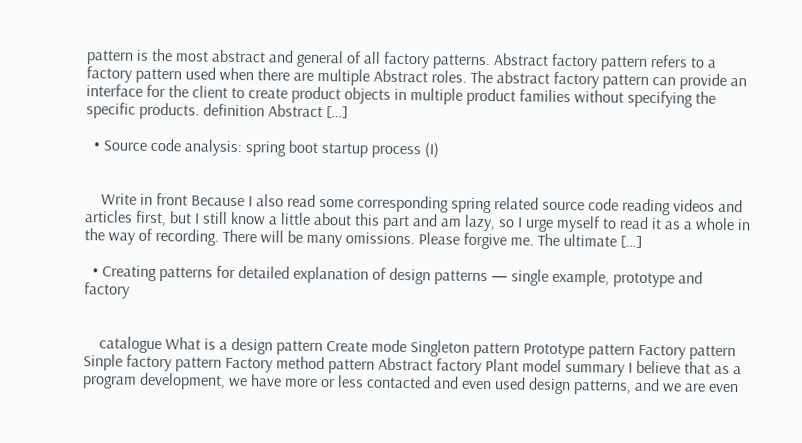pattern is the most abstract and general of all factory patterns. Abstract factory pattern refers to a factory pattern used when there are multiple Abstract roles. The abstract factory pattern can provide an interface for the client to create product objects in multiple product families without specifying the specific products. definition Abstract […]

  • Source code analysis: spring boot startup process (I)


    Write in front Because I also read some corresponding spring related source code reading videos and articles first, but I still know a little about this part and am lazy, so I urge myself to read it as a whole in the way of recording. There will be many omissions. Please forgive me. The ultimate […]

  • Creating patterns for detailed explanation of design patterns — single example, prototype and factory


    catalogue What is a design pattern Create mode Singleton pattern Prototype pattern Factory pattern Sinple factory pattern Factory method pattern Abstract factory Plant model summary I believe that as a program development, we have more or less contacted and even used design patterns, and we are even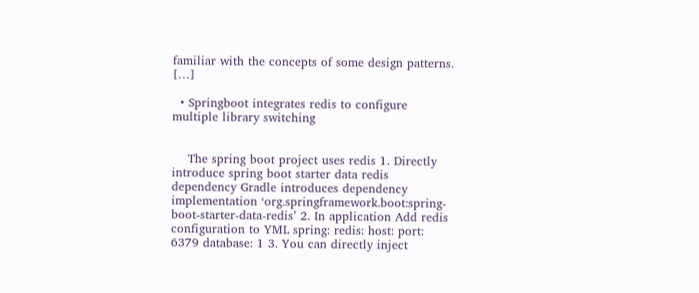familiar with the concepts of some design patterns. […]

  • Springboot integrates redis to configure multiple library switching


    The spring boot project uses redis 1. Directly introduce spring boot starter data redis dependency Gradle introduces dependency implementation ‘org.springframework.boot:spring-boot-starter-data-redis’ 2. In application Add redis configuration to YML spring: redis: host: port: 6379 database: 1 3. You can directly inject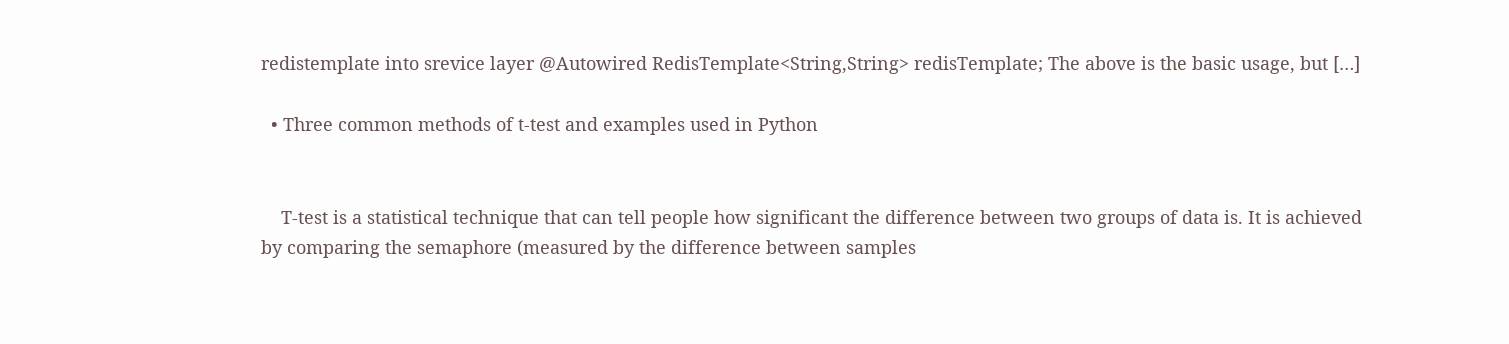redistemplate into srevice layer @Autowired RedisTemplate<String,String> redisTemplate; The above is the basic usage, but […]

  • Three common methods of t-test and examples used in Python


    T-test is a statistical technique that can tell people how significant the difference between two groups of data is. It is achieved by comparing the semaphore (measured by the difference between samples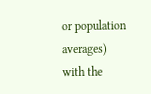or population averages) with the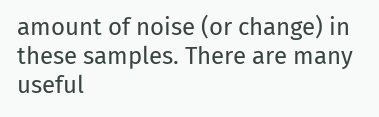amount of noise (or change) in these samples. There are many useful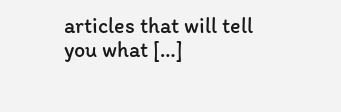articles that will tell you what […]